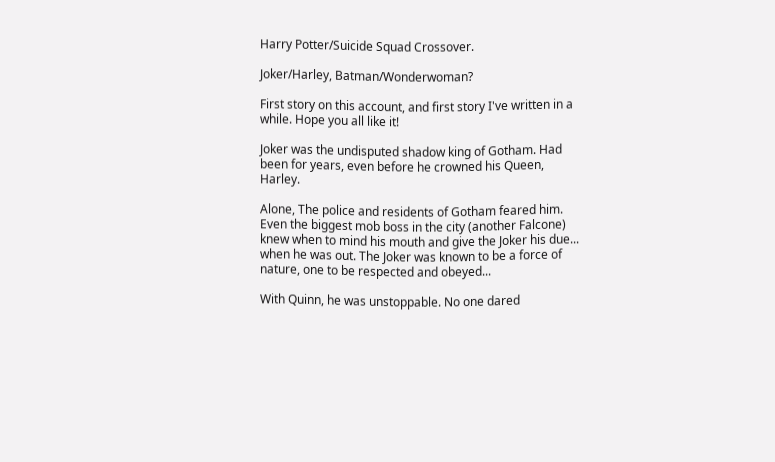Harry Potter/Suicide Squad Crossover.

Joker/Harley, Batman/Wonderwoman?

First story on this account, and first story I've written in a while. Hope you all like it!

Joker was the undisputed shadow king of Gotham. Had been for years, even before he crowned his Queen, Harley.

Alone, The police and residents of Gotham feared him. Even the biggest mob boss in the city (another Falcone) knew when to mind his mouth and give the Joker his due... when he was out. The Joker was known to be a force of nature, one to be respected and obeyed...

With Quinn, he was unstoppable. No one dared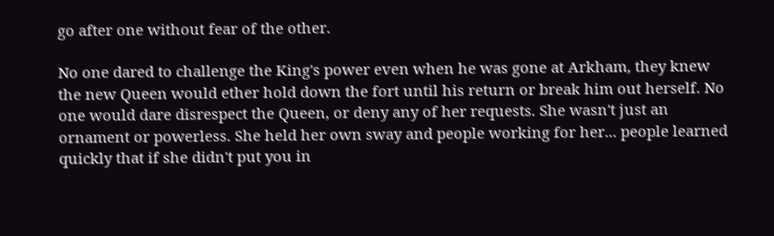go after one without fear of the other.

No one dared to challenge the King's power even when he was gone at Arkham, they knew the new Queen would ether hold down the fort until his return or break him out herself. No one would dare disrespect the Queen, or deny any of her requests. She wasn't just an ornament or powerless. She held her own sway and people working for her... people learned quickly that if she didn't put you in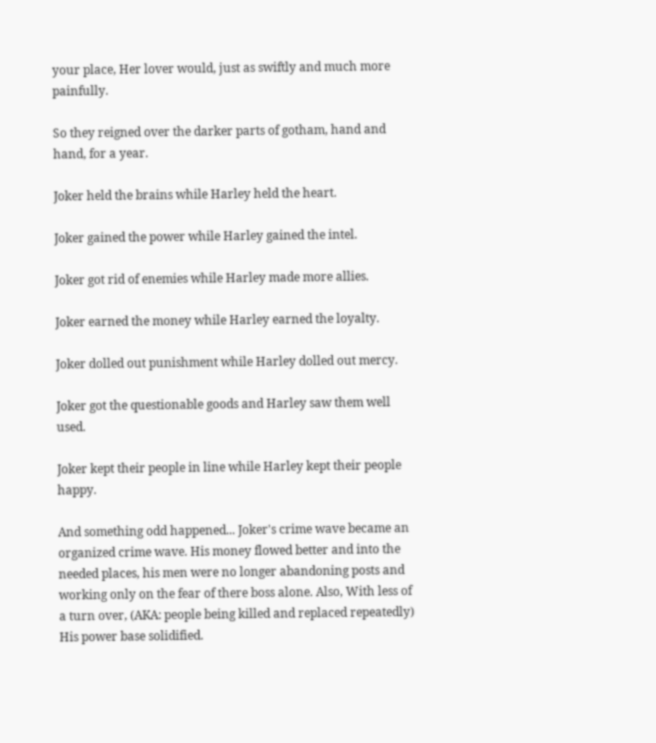your place, Her lover would, just as swiftly and much more painfully.

So they reigned over the darker parts of gotham, hand and hand, for a year.

Joker held the brains while Harley held the heart.

Joker gained the power while Harley gained the intel.

Joker got rid of enemies while Harley made more allies.

Joker earned the money while Harley earned the loyalty.

Joker dolled out punishment while Harley dolled out mercy.

Joker got the questionable goods and Harley saw them well used.

Joker kept their people in line while Harley kept their people happy.

And something odd happened... Joker's crime wave became an organized crime wave. His money flowed better and into the needed places, his men were no longer abandoning posts and working only on the fear of there boss alone. Also, With less of a turn over, (AKA: people being killed and replaced repeatedly) His power base solidified.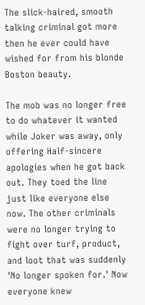The slick-haired, smooth talking criminal got more then he ever could have wished for from his blonde Boston beauty.

The mob was no longer free to do whatever it wanted while Joker was away, only offering Half-sincere apologies when he got back out. They toed the line just like everyone else now. The other criminals were no longer trying to fight over turf, product, and loot that was suddenly 'No longer spoken for.' Now everyone knew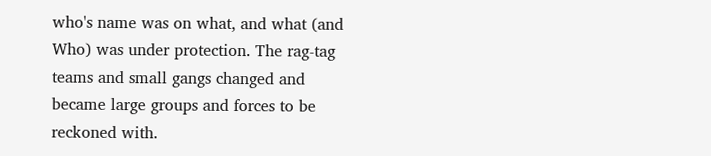who's name was on what, and what (and Who) was under protection. The rag-tag teams and small gangs changed and became large groups and forces to be reckoned with.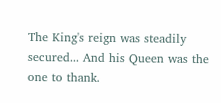The King's reign was steadily secured... And his Queen was the one to thank.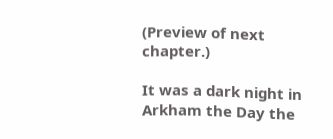(Preview of next chapter.)

It was a dark night in Arkham the Day the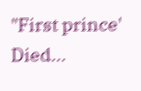"First prince' Died...